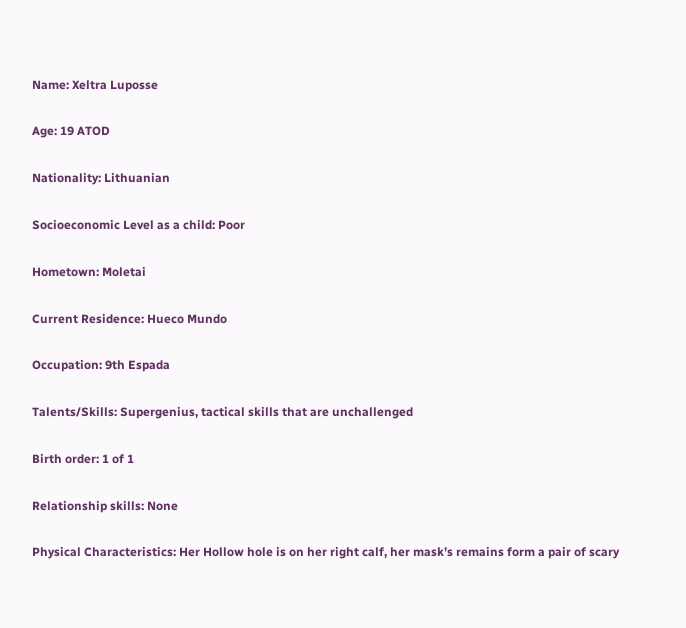Name: Xeltra Luposse

Age: 19 ATOD

Nationality: Lithuanian

Socioeconomic Level as a child: Poor

Hometown: Moletai

Current Residence: Hueco Mundo

Occupation: 9th Espada

Talents/Skills: Supergenius, tactical skills that are unchallenged

Birth order: 1 of 1

Relationship skills: None

Physical Characteristics: Her Hollow hole is on her right calf, her mask’s remains form a pair of scary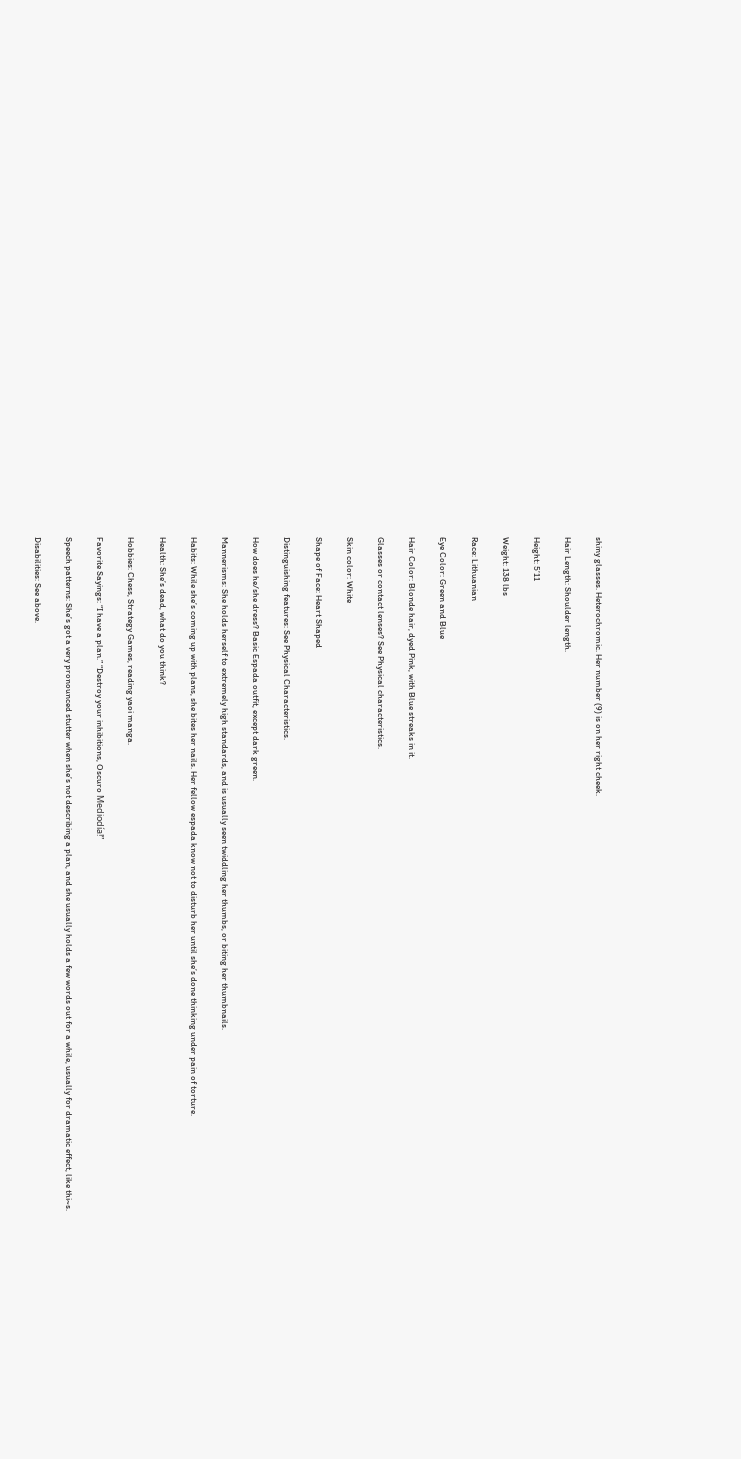shiny glasses. Heterochromic. Her number (9) is on her right cheek.

Hair Length: Shoulder length.

Height: 5’11

Weight: 138 lbs

Race: Lithuanian

Eye Color: Green and Blue

Hair Color: Blonde hair, dyed Pink, with Blue streaks in it.

Glasses or contact lenses? See Physical characteristics.

Skin color: White

Shape of Face: Heart Shaped

Distinguishing features: See Physical Characteristics.

How does he/she dress? Basic Espada outfit, except dark green.

Mannerisms: She holds herself to extremely high standards, and is usually seen twiddling her thumbs, or biting her thumbnails.

Habits: While she’s coming up with plans, she bites her nails. Her fellow espada know not to disturb her until she’s done thinking under pain of torture.

Health: She’s dead, what do you think?

Hobbies: Chess, Strategy Games, reading yaoi manga.

Favorite Sayings: “I have a plan.” “Destroy your inhibitions, Oscuro Mediodía!”

Speech patterns: She’s got a very pronounced stutter when she’s not describing a plan, and she usually holds a few words out for a while, usually for dramatic effect, like thi~s.

Disabilities: See above.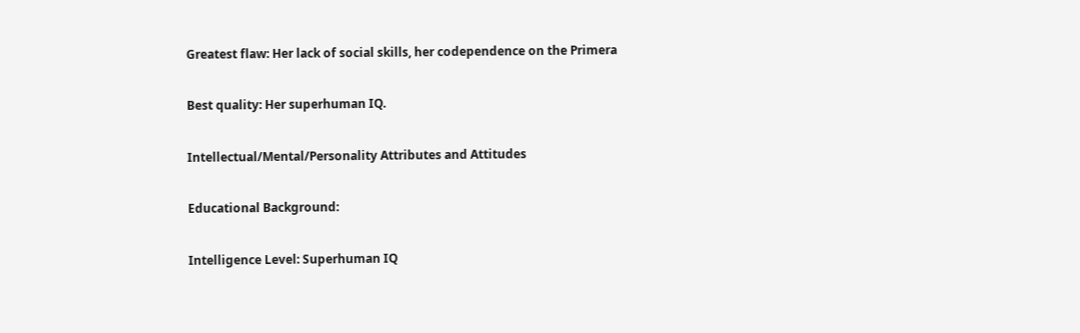Greatest flaw: Her lack of social skills, her codependence on the Primera

Best quality: Her superhuman IQ.

Intellectual/Mental/Personality Attributes and Attitudes

Educational Background:

Intelligence Level: Superhuman IQ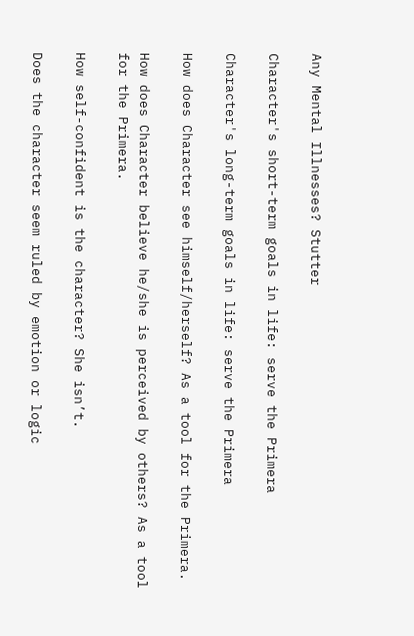Any Mental Illnesses? Stutter

Character's short-term goals in life: serve the Primera

Character's long-term goals in life: serve the Primera

How does Character see himself/herself? As a tool for the Primera.

How does Character believe he/she is perceived by others? As a tool for the Primera.

How self-confident is the character? She isn’t.

Does the character seem ruled by emotion or logic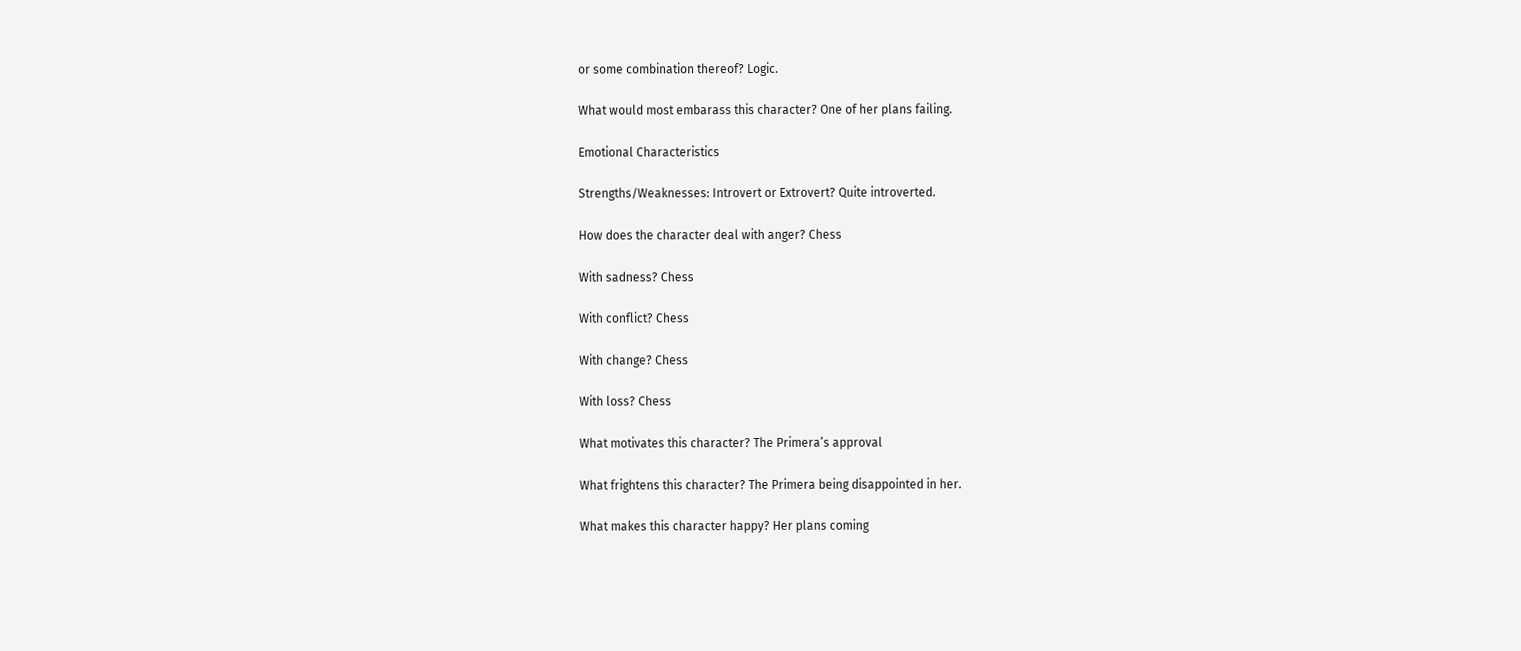or some combination thereof? Logic.

What would most embarass this character? One of her plans failing.

Emotional Characteristics

Strengths/Weaknesses: Introvert or Extrovert? Quite introverted.

How does the character deal with anger? Chess

With sadness? Chess

With conflict? Chess

With change? Chess

With loss? Chess

What motivates this character? The Primera’s approval

What frightens this character? The Primera being disappointed in her.

What makes this character happy? Her plans coming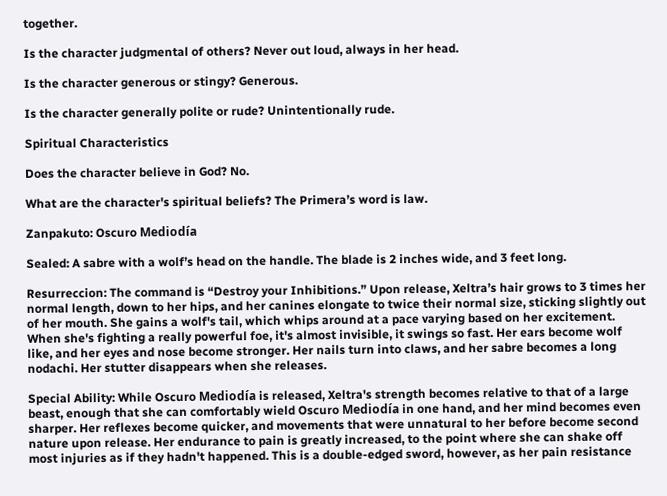together.

Is the character judgmental of others? Never out loud, always in her head.

Is the character generous or stingy? Generous.

Is the character generally polite or rude? Unintentionally rude.

Spiritual Characteristics

Does the character believe in God? No.

What are the character's spiritual beliefs? The Primera’s word is law.

Zanpakuto: Oscuro Mediodía

Sealed: A sabre with a wolf’s head on the handle. The blade is 2 inches wide, and 3 feet long.

Resurreccion: The command is “Destroy your Inhibitions.” Upon release, Xeltra’s hair grows to 3 times her normal length, down to her hips, and her canines elongate to twice their normal size, sticking slightly out of her mouth. She gains a wolf's tail, which whips around at a pace varying based on her excitement. When she's fighting a really powerful foe, it's almost invisible, it swings so fast. Her ears become wolf like, and her eyes and nose become stronger. Her nails turn into claws, and her sabre becomes a long nodachi. Her stutter disappears when she releases.

Special Ability: While Oscuro Mediodía is released, Xeltra's strength becomes relative to that of a large beast, enough that she can comfortably wield Oscuro Mediodía in one hand, and her mind becomes even sharper. Her reflexes become quicker, and movements that were unnatural to her before become second nature upon release. Her endurance to pain is greatly increased, to the point where she can shake off most injuries as if they hadn't happened. This is a double-edged sword, however, as her pain resistance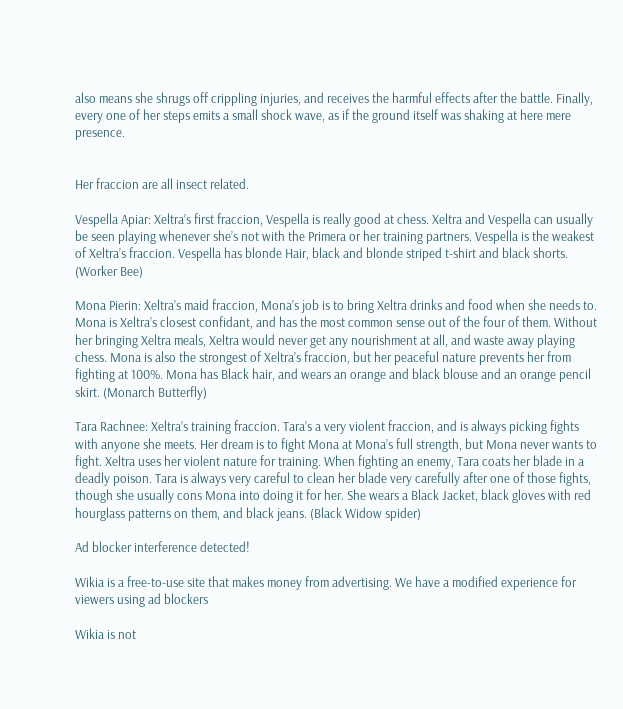also means she shrugs off crippling injuries, and receives the harmful effects after the battle. Finally, every one of her steps emits a small shock wave, as if the ground itself was shaking at here mere presence.


Her fraccion are all insect related.

Vespella Apiar: Xeltra’s first fraccion, Vespella is really good at chess. Xeltra and Vespella can usually be seen playing whenever she’s not with the Primera or her training partners. Vespella is the weakest of Xeltra’s fraccion. Vespella has blonde Hair, black and blonde striped t-shirt and black shorts. (Worker Bee)

Mona Pierin: Xeltra’s maid fraccion, Mona’s job is to bring Xeltra drinks and food when she needs to. Mona is Xeltra’s closest confidant, and has the most common sense out of the four of them. Without her bringing Xeltra meals, Xeltra would never get any nourishment at all, and waste away playing chess. Mona is also the strongest of Xeltra’s fraccion, but her peaceful nature prevents her from fighting at 100%. Mona has Black hair, and wears an orange and black blouse and an orange pencil skirt. (Monarch Butterfly)

Tara Rachnee: Xeltra’s training fraccion. Tara’s a very violent fraccion, and is always picking fights with anyone she meets. Her dream is to fight Mona at Mona’s full strength, but Mona never wants to fight. Xeltra uses her violent nature for training. When fighting an enemy, Tara coats her blade in a deadly poison. Tara is always very careful to clean her blade very carefully after one of those fights, though she usually cons Mona into doing it for her. She wears a Black Jacket, black gloves with red hourglass patterns on them, and black jeans. (Black Widow spider)

Ad blocker interference detected!

Wikia is a free-to-use site that makes money from advertising. We have a modified experience for viewers using ad blockers

Wikia is not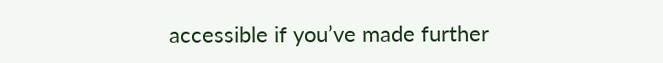accessible if you’ve made further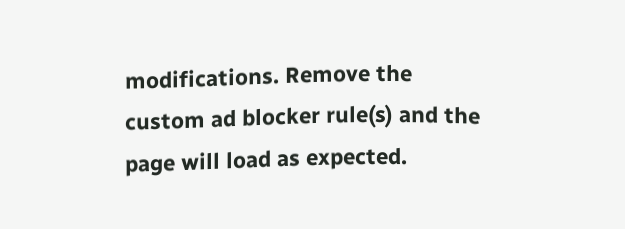modifications. Remove the custom ad blocker rule(s) and the page will load as expected.